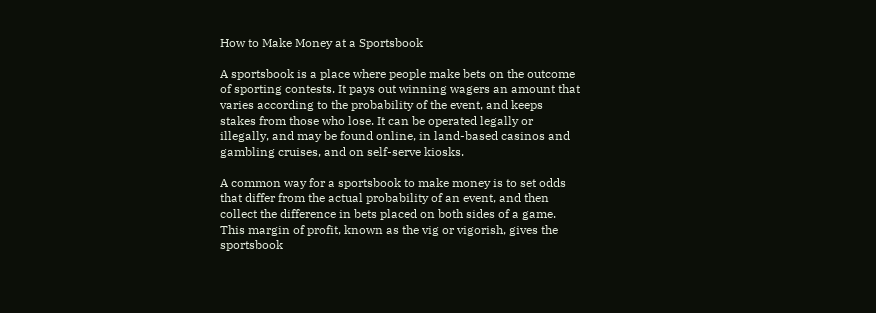How to Make Money at a Sportsbook

A sportsbook is a place where people make bets on the outcome of sporting contests. It pays out winning wagers an amount that varies according to the probability of the event, and keeps stakes from those who lose. It can be operated legally or illegally, and may be found online, in land-based casinos and gambling cruises, and on self-serve kiosks.

A common way for a sportsbook to make money is to set odds that differ from the actual probability of an event, and then collect the difference in bets placed on both sides of a game. This margin of profit, known as the vig or vigorish, gives the sportsbook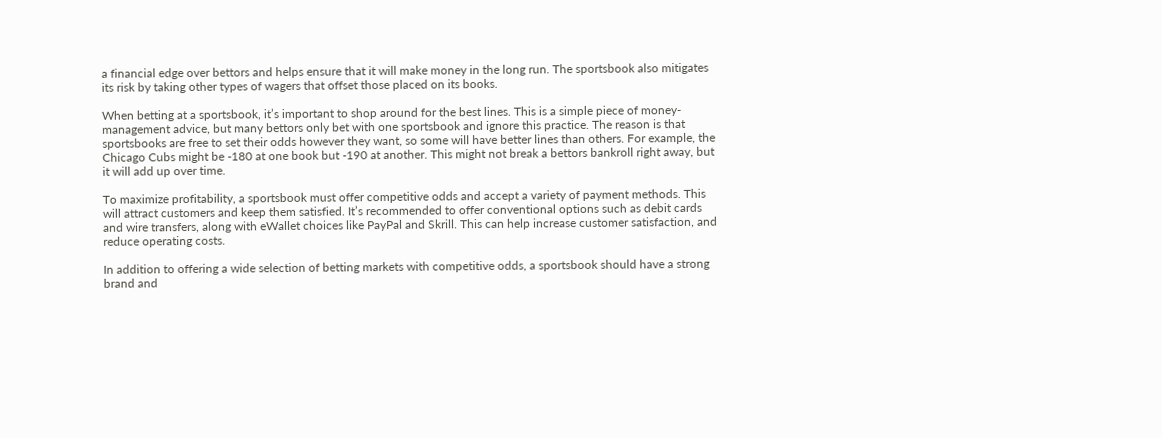a financial edge over bettors and helps ensure that it will make money in the long run. The sportsbook also mitigates its risk by taking other types of wagers that offset those placed on its books.

When betting at a sportsbook, it’s important to shop around for the best lines. This is a simple piece of money-management advice, but many bettors only bet with one sportsbook and ignore this practice. The reason is that sportsbooks are free to set their odds however they want, so some will have better lines than others. For example, the Chicago Cubs might be -180 at one book but -190 at another. This might not break a bettors bankroll right away, but it will add up over time.

To maximize profitability, a sportsbook must offer competitive odds and accept a variety of payment methods. This will attract customers and keep them satisfied. It’s recommended to offer conventional options such as debit cards and wire transfers, along with eWallet choices like PayPal and Skrill. This can help increase customer satisfaction, and reduce operating costs.

In addition to offering a wide selection of betting markets with competitive odds, a sportsbook should have a strong brand and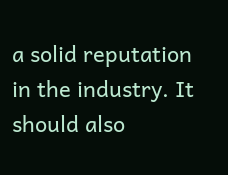a solid reputation in the industry. It should also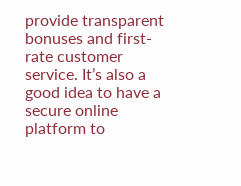provide transparent bonuses and first-rate customer service. It’s also a good idea to have a secure online platform to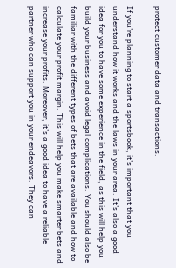protect customer data and transactions.

If you’re planning to start a sportsbook, it’s important that you understand how it works and the laws in your area. It’s also a good idea for you to have some experience in the field, as this will help you build your business and avoid legal complications. You should also be familiar with the different types of bets that are available and how to calculate your profit margin. This will help you make smarter bets and increase your profits. Moreover, it’s a good idea to have a reliable partner who can support you in your endeavors. They can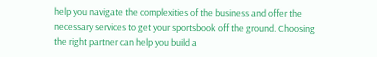help you navigate the complexities of the business and offer the necessary services to get your sportsbook off the ground. Choosing the right partner can help you build a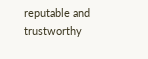reputable and trustworthy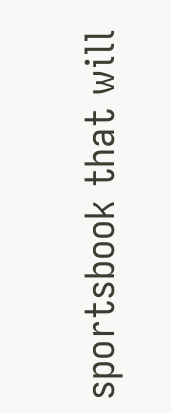sportsbook that will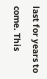last for years to come. This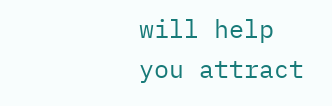will help you attract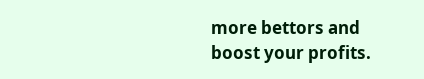more bettors and boost your profits.